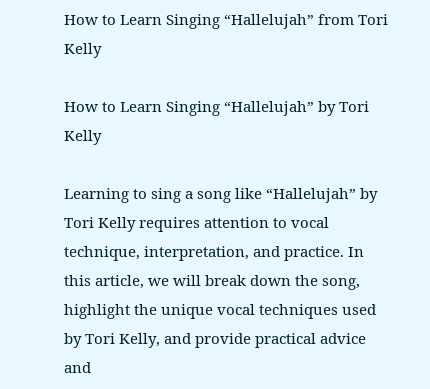How to Learn Singing “Hallelujah” from Tori Kelly

How to Learn Singing “Hallelujah” by Tori Kelly

Learning to sing a song like “Hallelujah” by Tori Kelly requires attention to vocal technique, interpretation, and practice. In this article, we will break down the song, highlight the unique vocal techniques used by Tori Kelly, and provide practical advice and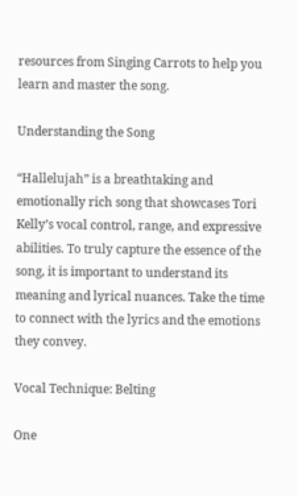resources from Singing Carrots to help you learn and master the song.

Understanding the Song

“Hallelujah” is a breathtaking and emotionally rich song that showcases Tori Kelly’s vocal control, range, and expressive abilities. To truly capture the essence of the song, it is important to understand its meaning and lyrical nuances. Take the time to connect with the lyrics and the emotions they convey.

Vocal Technique: Belting

One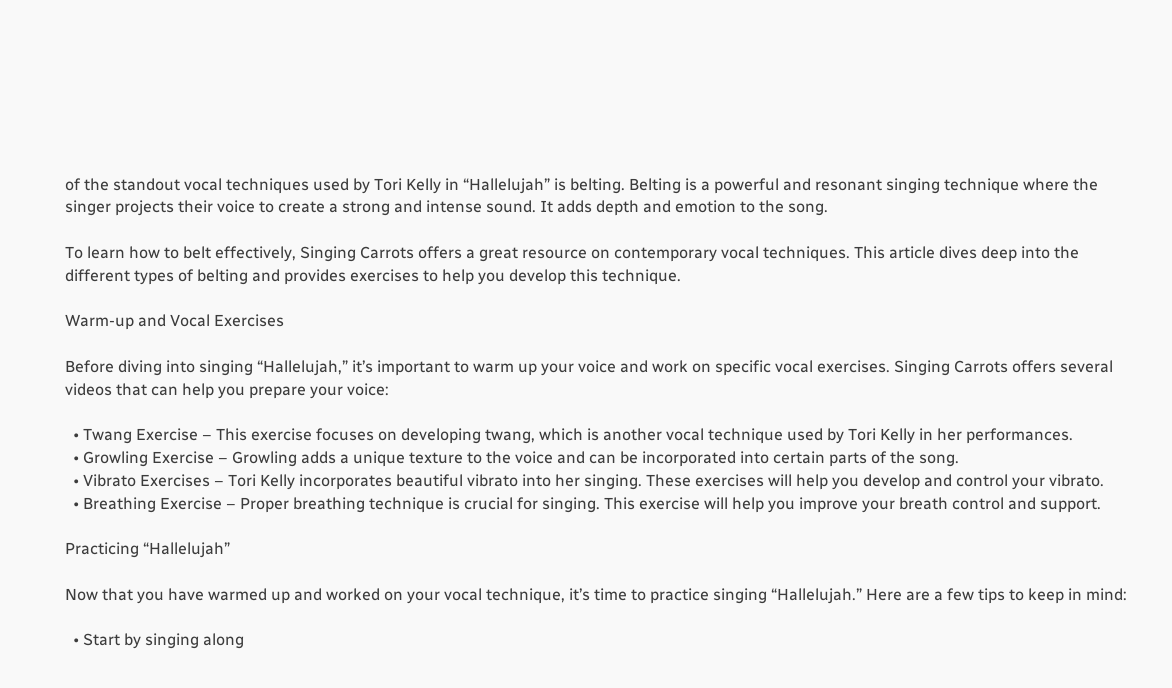of the standout vocal techniques used by Tori Kelly in “Hallelujah” is belting. Belting is a powerful and resonant singing technique where the singer projects their voice to create a strong and intense sound. It adds depth and emotion to the song.

To learn how to belt effectively, Singing Carrots offers a great resource on contemporary vocal techniques. This article dives deep into the different types of belting and provides exercises to help you develop this technique.

Warm-up and Vocal Exercises

Before diving into singing “Hallelujah,” it’s important to warm up your voice and work on specific vocal exercises. Singing Carrots offers several videos that can help you prepare your voice:

  • Twang Exercise – This exercise focuses on developing twang, which is another vocal technique used by Tori Kelly in her performances.
  • Growling Exercise – Growling adds a unique texture to the voice and can be incorporated into certain parts of the song.
  • Vibrato Exercises – Tori Kelly incorporates beautiful vibrato into her singing. These exercises will help you develop and control your vibrato.
  • Breathing Exercise – Proper breathing technique is crucial for singing. This exercise will help you improve your breath control and support.

Practicing “Hallelujah”

Now that you have warmed up and worked on your vocal technique, it’s time to practice singing “Hallelujah.” Here are a few tips to keep in mind:

  • Start by singing along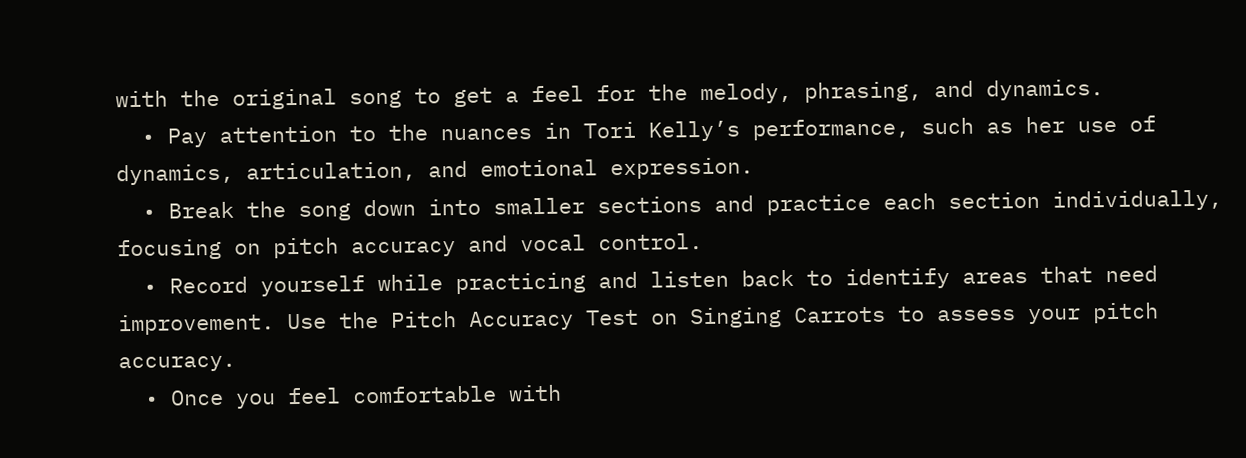with the original song to get a feel for the melody, phrasing, and dynamics.
  • Pay attention to the nuances in Tori Kelly’s performance, such as her use of dynamics, articulation, and emotional expression.
  • Break the song down into smaller sections and practice each section individually, focusing on pitch accuracy and vocal control.
  • Record yourself while practicing and listen back to identify areas that need improvement. Use the Pitch Accuracy Test on Singing Carrots to assess your pitch accuracy.
  • Once you feel comfortable with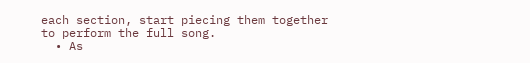each section, start piecing them together to perform the full song.
  • As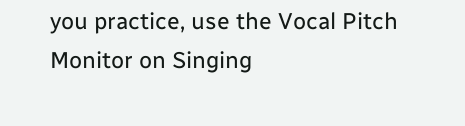you practice, use the Vocal Pitch Monitor on Singing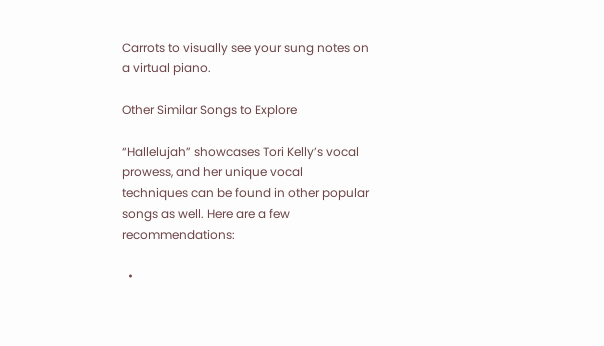Carrots to visually see your sung notes on a virtual piano.

Other Similar Songs to Explore

“Hallelujah” showcases Tori Kelly’s vocal prowess, and her unique vocal techniques can be found in other popular songs as well. Here are a few recommendations:

  •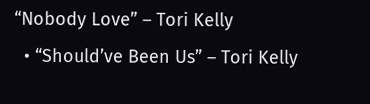“Nobody Love” – Tori Kelly
  • “Should’ve Been Us” – Tori Kelly